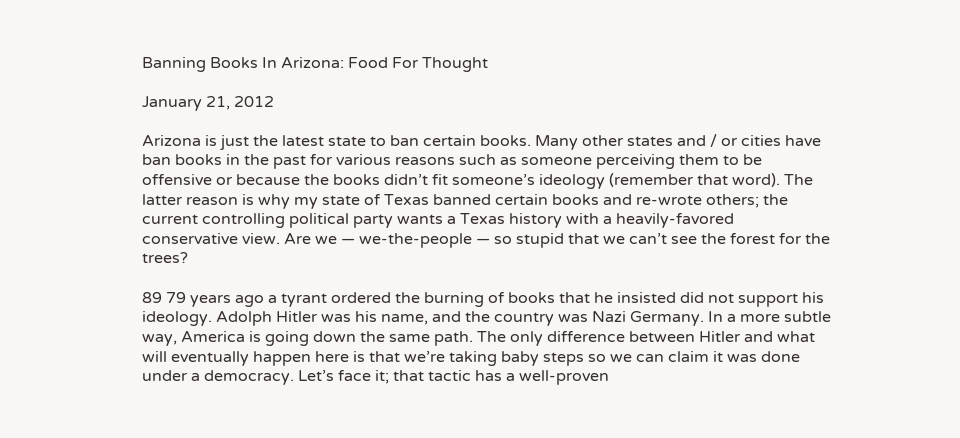Banning Books In Arizona: Food For Thought

January 21, 2012

Arizona is just the latest state to ban certain books. Many other states and / or cities have ban books in the past for various reasons such as someone perceiving them to be offensive or because the books didn’t fit someone’s ideology (remember that word). The latter reason is why my state of Texas banned certain books and re-wrote others; the current controlling political party wants a Texas history with a heavily-favored conservative view. Are we — we-the-people — so stupid that we can’t see the forest for the trees?

89 79 years ago a tyrant ordered the burning of books that he insisted did not support his ideology. Adolph Hitler was his name, and the country was Nazi Germany. In a more subtle way, America is going down the same path. The only difference between Hitler and what will eventually happen here is that we’re taking baby steps so we can claim it was done under a democracy. Let’s face it; that tactic has a well-proven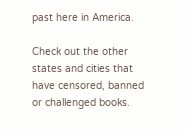past here in America.

Check out the other states and cities that have censored, banned or challenged books.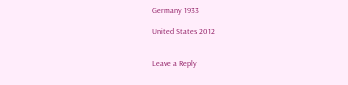Germany 1933

United States 2012


Leave a Reply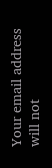Your email address will not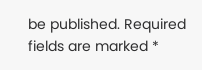be published. Required fields are marked *